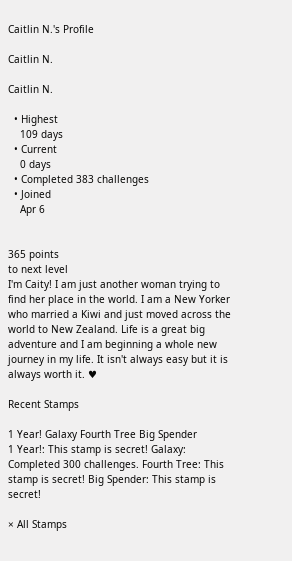Caitlin N.'s Profile

Caitlin N.

Caitlin N.

  • Highest
    109 days
  • Current
    0 days
  • Completed 383 challenges
  • Joined
    Apr 6


365 points
to next level
I'm Caity! I am just another woman trying to find her place in the world. I am a New Yorker who married a Kiwi and just moved across the world to New Zealand. Life is a great big adventure and I am beginning a whole new journey in my life. It isn't always easy but it is always worth it. ♥

Recent Stamps

1 Year! Galaxy Fourth Tree Big Spender
1 Year!: This stamp is secret! Galaxy: Completed 300 challenges. Fourth Tree: This stamp is secret! Big Spender: This stamp is secret!

× All Stamps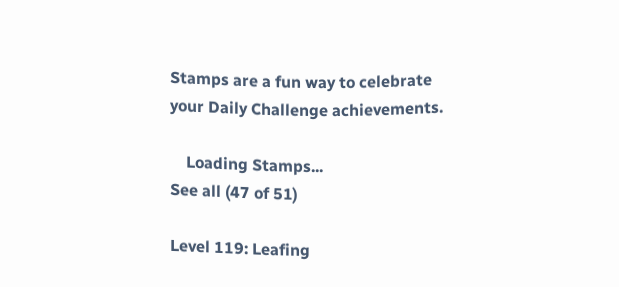Stamps are a fun way to celebrate your Daily Challenge achievements.

    Loading Stamps...
See all (47 of 51)

Level 119: Leafing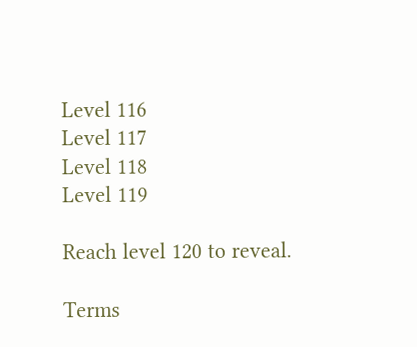Level 116
Level 117
Level 118
Level 119

Reach level 120 to reveal.

Terms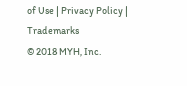of Use | Privacy Policy | Trademarks
© 2018 MYH, Inc.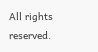All rights reserved.